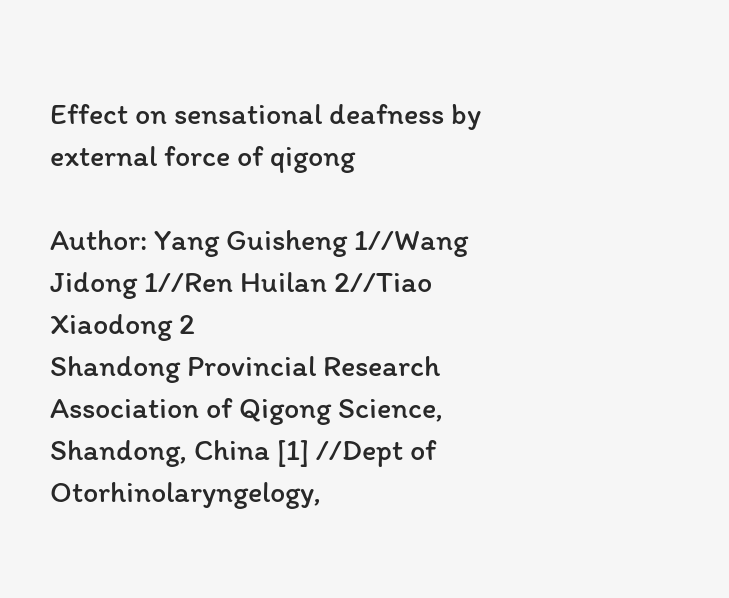Effect on sensational deafness by external force of qigong

Author: Yang Guisheng 1//Wang Jidong 1//Ren Huilan 2//Tiao Xiaodong 2
Shandong Provincial Research Association of Qigong Science, Shandong, China [1] //Dept of Otorhinolaryngelogy,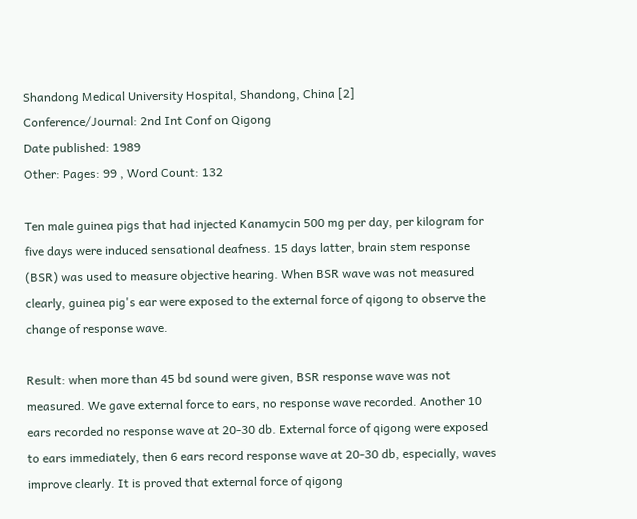Shandong Medical University Hospital, Shandong, China [2]
Conference/Journal: 2nd Int Conf on Qigong
Date published: 1989
Other: Pages: 99 , Word Count: 132

Ten male guinea pigs that had injected Kanamycin 500 mg per day, per kilogram for five days were induced sensational deafness. 15 days latter, brain stem response (BSR) was used to measure objective hearing. When BSR wave was not measured clearly, guinea pig's ear were exposed to the external force of qigong to observe the change of response wave.

Result: when more than 45 bd sound were given, BSR response wave was not measured. We gave external force to ears, no response wave recorded. Another 10 ears recorded no response wave at 20-30 db. External force of qigong were exposed to ears immediately, then 6 ears record response wave at 20-30 db, especially, waves improve clearly. It is proved that external force of qigong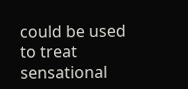could be used to treat sensational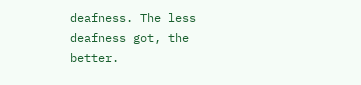deafness. The less deafness got, the better.